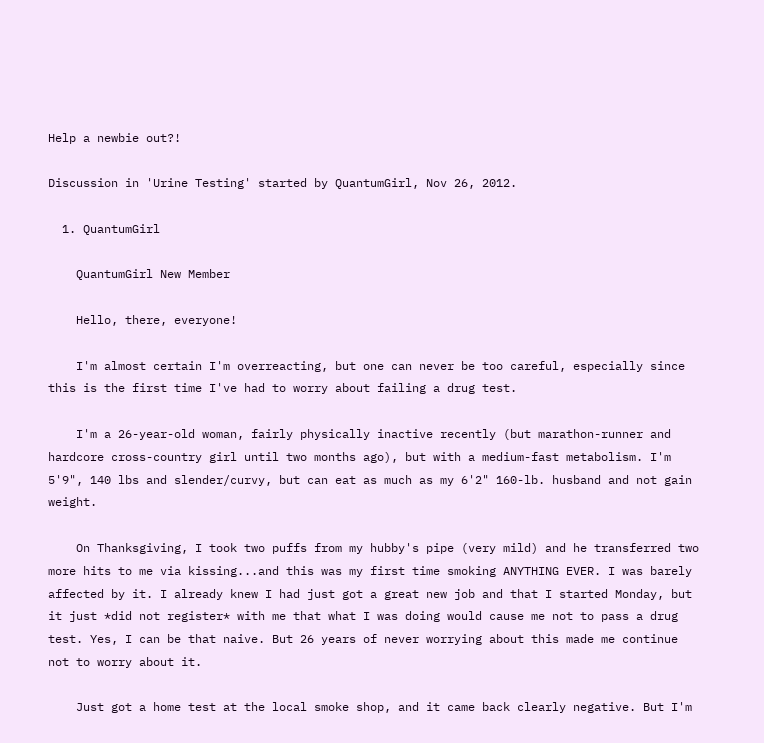Help a newbie out?!

Discussion in 'Urine Testing' started by QuantumGirl, Nov 26, 2012.

  1. QuantumGirl

    QuantumGirl New Member

    Hello, there, everyone!

    I'm almost certain I'm overreacting, but one can never be too careful, especially since this is the first time I've had to worry about failing a drug test.

    I'm a 26-year-old woman, fairly physically inactive recently (but marathon-runner and hardcore cross-country girl until two months ago), but with a medium-fast metabolism. I'm 5'9", 140 lbs and slender/curvy, but can eat as much as my 6'2" 160-lb. husband and not gain weight.

    On Thanksgiving, I took two puffs from my hubby's pipe (very mild) and he transferred two more hits to me via kissing...and this was my first time smoking ANYTHING EVER. I was barely affected by it. I already knew I had just got a great new job and that I started Monday, but it just *did not register* with me that what I was doing would cause me not to pass a drug test. Yes, I can be that naive. But 26 years of never worrying about this made me continue not to worry about it.

    Just got a home test at the local smoke shop, and it came back clearly negative. But I'm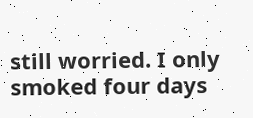still worried. I only smoked four days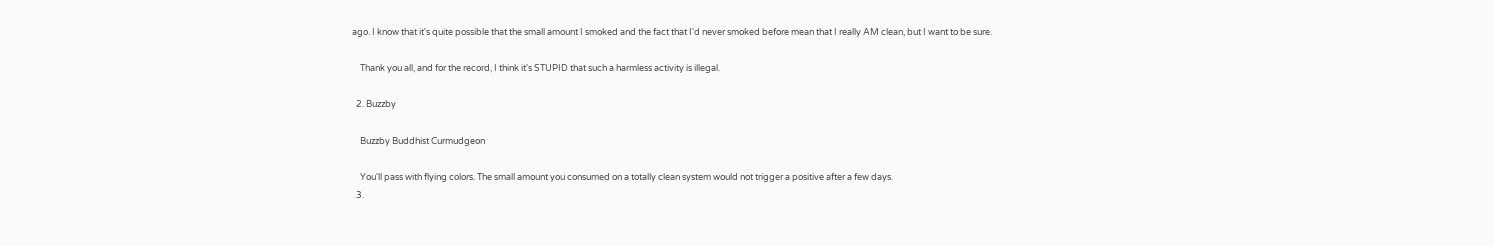ago. I know that it's quite possible that the small amount I smoked and the fact that I'd never smoked before mean that I really AM clean, but I want to be sure.

    Thank you all, and for the record, I think it's STUPID that such a harmless activity is illegal.

  2. Buzzby

    Buzzby Buddhist Curmudgeon

    You'll pass with flying colors. The small amount you consumed on a totally clean system would not trigger a positive after a few days.
  3.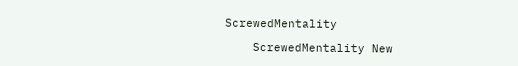ScrewedMentality

    ScrewedMentality New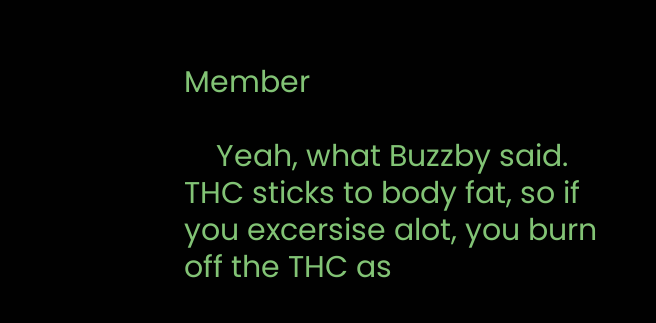Member

    Yeah, what Buzzby said. THC sticks to body fat, so if you excersise alot, you burn off the THC as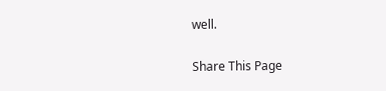well.

Share This Page